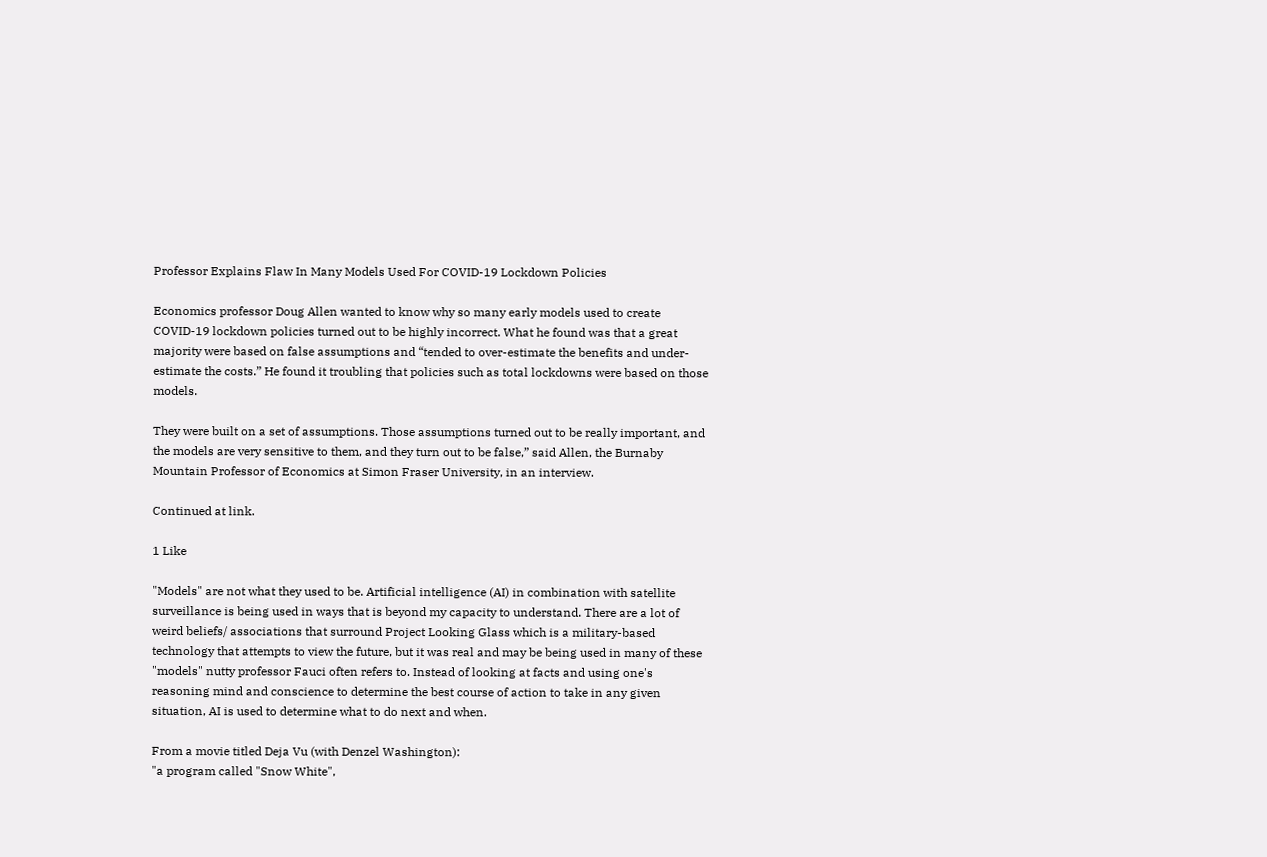Professor Explains Flaw In Many Models Used For COVID-19 Lockdown Policies

Economics professor Doug Allen wanted to know why so many early models used to create COVID-19 lockdown policies turned out to be highly incorrect. What he found was that a great majority were based on false assumptions and “tended to over-estimate the benefits and under-estimate the costs.” He found it troubling that policies such as total lockdowns were based on those models.

They were built on a set of assumptions. Those assumptions turned out to be really important, and the models are very sensitive to them, and they turn out to be false,” said Allen, the Burnaby Mountain Professor of Economics at Simon Fraser University, in an interview.

Continued at link.

1 Like

"Models" are not what they used to be. Artificial intelligence (AI) in combination with satellite surveillance is being used in ways that is beyond my capacity to understand. There are a lot of weird beliefs/ associations that surround Project Looking Glass which is a military-based technology that attempts to view the future, but it was real and may be being used in many of these "models" nutty professor Fauci often refers to. Instead of looking at facts and using one's reasoning mind and conscience to determine the best course of action to take in any given situation, AI is used to determine what to do next and when.

From a movie titled Deja Vu (with Denzel Washington):
"a program called "Snow White",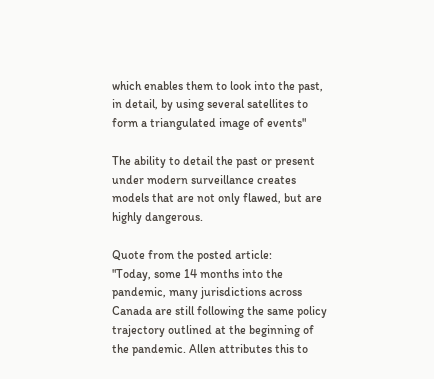which enables them to look into the past, in detail, by using several satellites to form a triangulated image of events"

The ability to detail the past or present under modern surveillance creates models that are not only flawed, but are highly dangerous.

Quote from the posted article:
"Today, some 14 months into the pandemic, many jurisdictions across Canada are still following the same policy trajectory outlined at the beginning of the pandemic. Allen attributes this to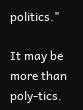politics."

It may be more than poly-tics.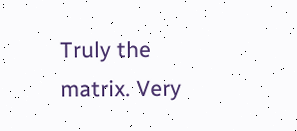Truly the matrix. Very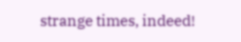strange times, indeed!